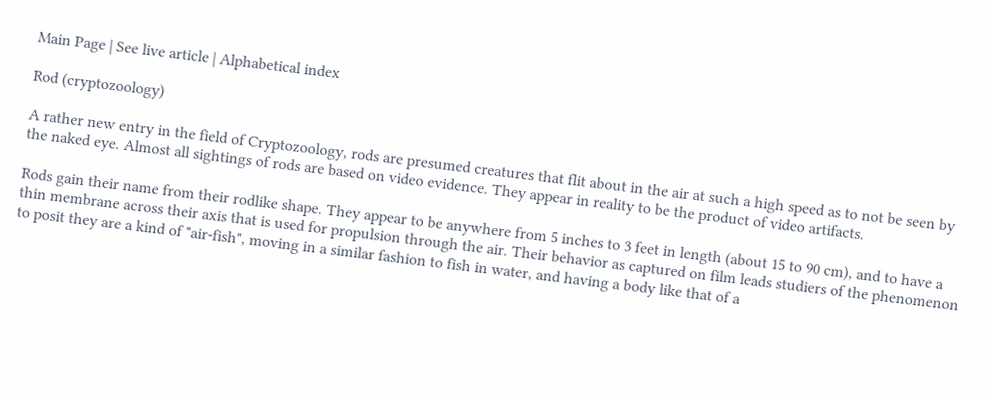Main Page | See live article | Alphabetical index

Rod (cryptozoology)

A rather new entry in the field of Cryptozoology, rods are presumed creatures that flit about in the air at such a high speed as to not be seen by the naked eye. Almost all sightings of rods are based on video evidence. They appear in reality to be the product of video artifacts.

Rods gain their name from their rodlike shape. They appear to be anywhere from 5 inches to 3 feet in length (about 15 to 90 cm), and to have a thin membrane across their axis that is used for propulsion through the air. Their behavior as captured on film leads studiers of the phenomenon to posit they are a kind of "air-fish", moving in a similar fashion to fish in water, and having a body like that of a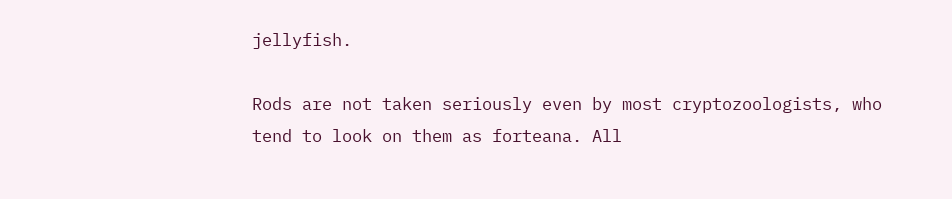jellyfish.

Rods are not taken seriously even by most cryptozoologists, who tend to look on them as forteana. All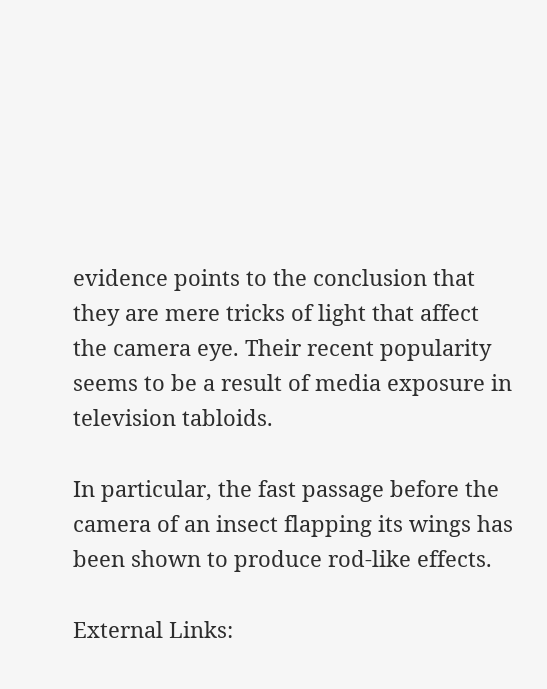evidence points to the conclusion that they are mere tricks of light that affect the camera eye. Their recent popularity seems to be a result of media exposure in television tabloids.

In particular, the fast passage before the camera of an insect flapping its wings has been shown to produce rod-like effects.

External Links: